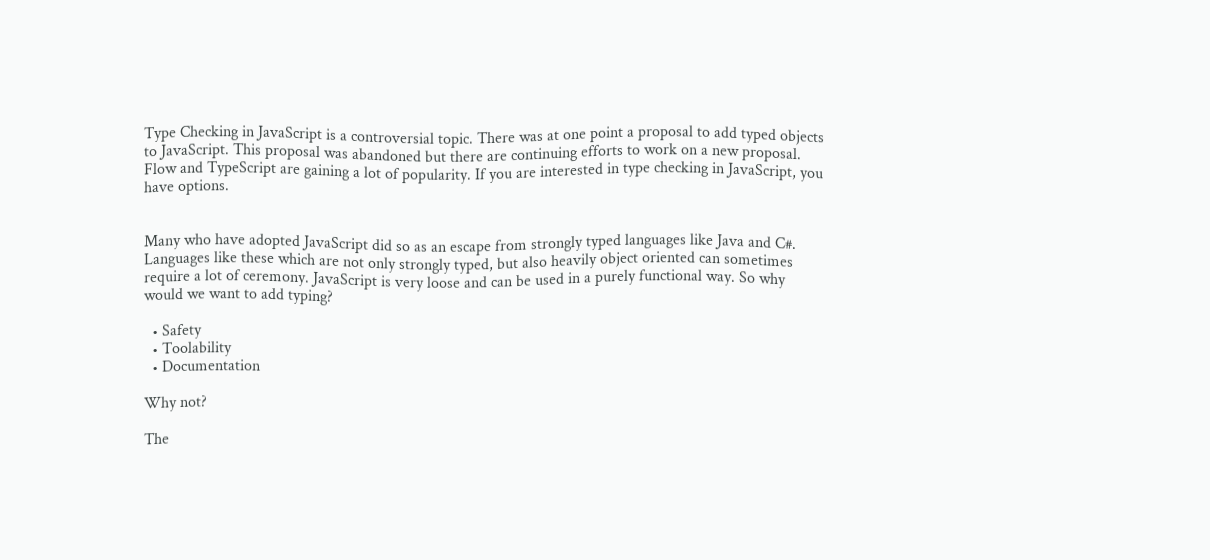Type Checking in JavaScript is a controversial topic. There was at one point a proposal to add typed objects to JavaScript. This proposal was abandoned but there are continuing efforts to work on a new proposal. Flow and TypeScript are gaining a lot of popularity. If you are interested in type checking in JavaScript, you have options.


Many who have adopted JavaScript did so as an escape from strongly typed languages like Java and C#. Languages like these which are not only strongly typed, but also heavily object oriented can sometimes require a lot of ceremony. JavaScript is very loose and can be used in a purely functional way. So why would we want to add typing?

  • Safety
  • Toolability
  • Documentation

Why not?

The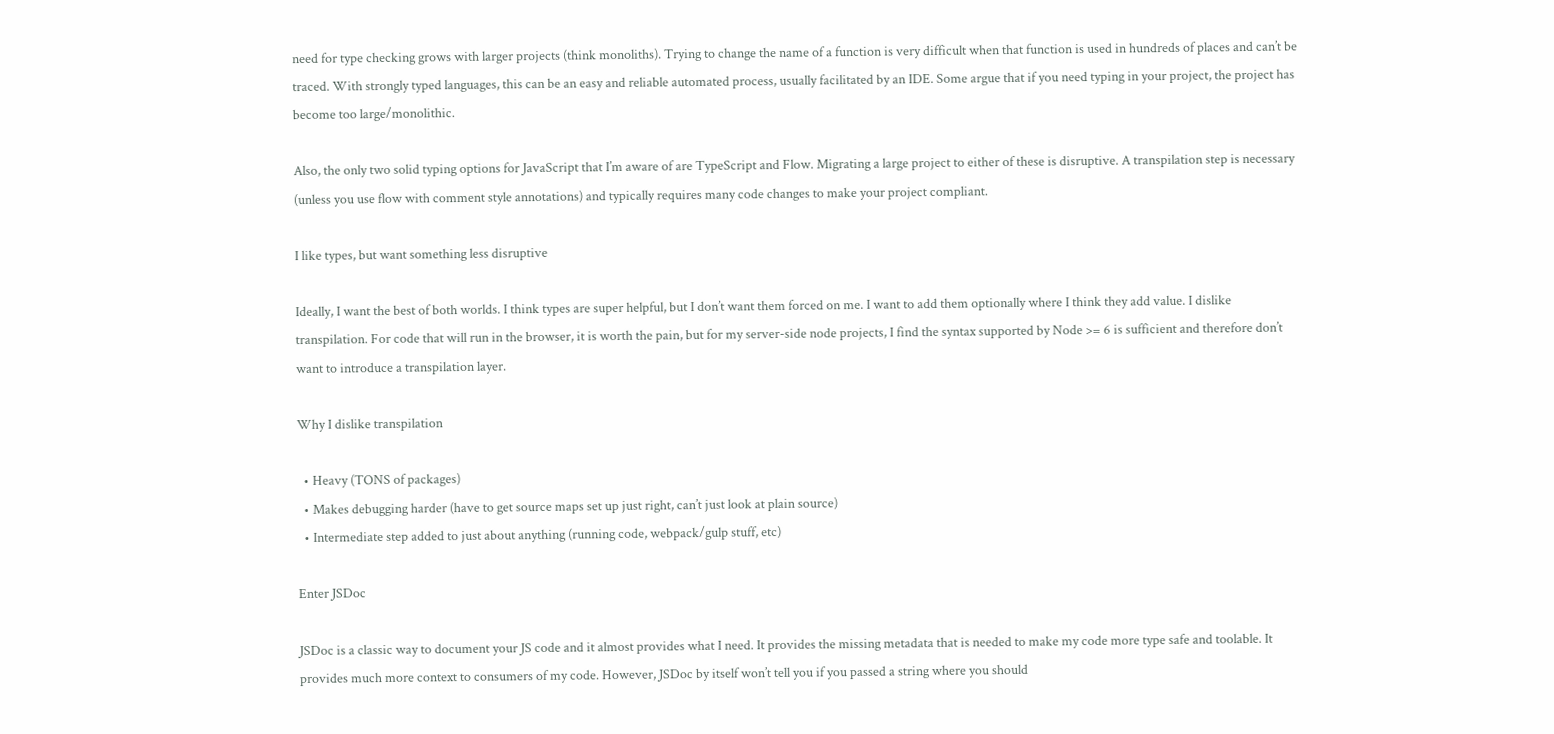need for type checking grows with larger projects (think monoliths). Trying to change the name of a function is very difficult when that function is used in hundreds of places and can’t be traced. With strongly typed languages, this can be an easy and reliable automated process, usually facilitated by an IDE. Some argue that if you need typing in your project, the project has become too large/monolithic.

Also, the only two solid typing options for JavaScript that I’m aware of are TypeScript and Flow. Migrating a large project to either of these is disruptive. A transpilation step is necessary (unless you use flow with comment style annotations) and typically requires many code changes to make your project compliant.

I like types, but want something less disruptive

Ideally, I want the best of both worlds. I think types are super helpful, but I don’t want them forced on me. I want to add them optionally where I think they add value. I dislike transpilation. For code that will run in the browser, it is worth the pain, but for my server-side node projects, I find the syntax supported by Node >= 6 is sufficient and therefore don’t want to introduce a transpilation layer.

Why I dislike transpilation

  • Heavy (TONS of packages)
  • Makes debugging harder (have to get source maps set up just right, can’t just look at plain source)
  • Intermediate step added to just about anything (running code, webpack/gulp stuff, etc)

Enter JSDoc

JSDoc is a classic way to document your JS code and it almost provides what I need. It provides the missing metadata that is needed to make my code more type safe and toolable. It provides much more context to consumers of my code. However, JSDoc by itself won’t tell you if you passed a string where you should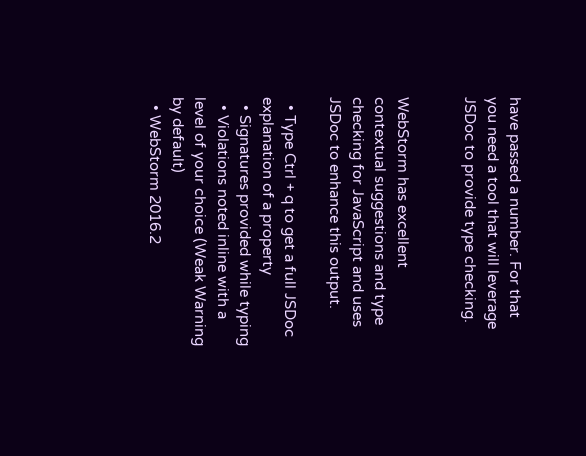have passed a number. For that you need a tool that will leverage JSDoc to provide type checking.


WebStorm has excellent contextual suggestions and type checking for JavaScript and uses JSDoc to enhance this output.

  • Type Ctrl + q to get a full JSDoc explanation of a property
  • Signatures provided while typing
  • Violations noted inline with a level of your choice (Weak Warning by default)
  • WebStorm 2016.2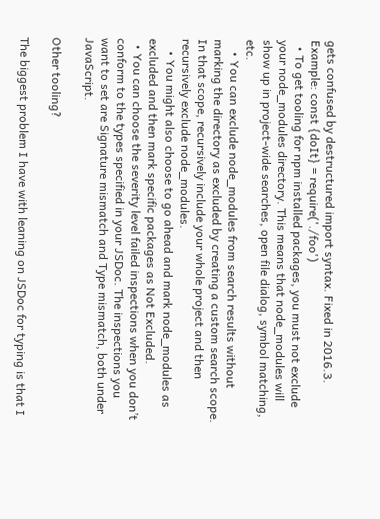gets confused by destructured import syntax. Fixed in 2016.3. Example: const {doIt} = require('./foo')
  • To get tooling for npm installed packages, you must not exclude your node_modules directory. This means that node_modules will show up in project-wide searches, open file dialog, symbol matching, etc.
    • You can exclude node_modules from search results without marking the directory as excluded by creating a custom search scope. In that scope, recursively include your whole project and then recursively exclude node_modules.
    • You might also choose to go ahead and mark node_modules as excluded and then mark specific packages as Not Excluded.
  • You can choose the severity level failed inspections when you don’t conform to the types specified in your JSDoc. The inspections you want to set are Signature mismatch and Type mismatch, both under JavaScript.

Other tooling?

The biggest problem I have with leaning on JSDoc for typing is that I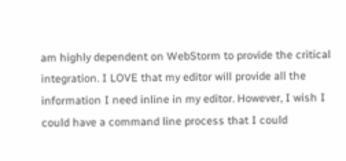am highly dependent on WebStorm to provide the critical integration. I LOVE that my editor will provide all the information I need inline in my editor. However, I wish I could have a command line process that I could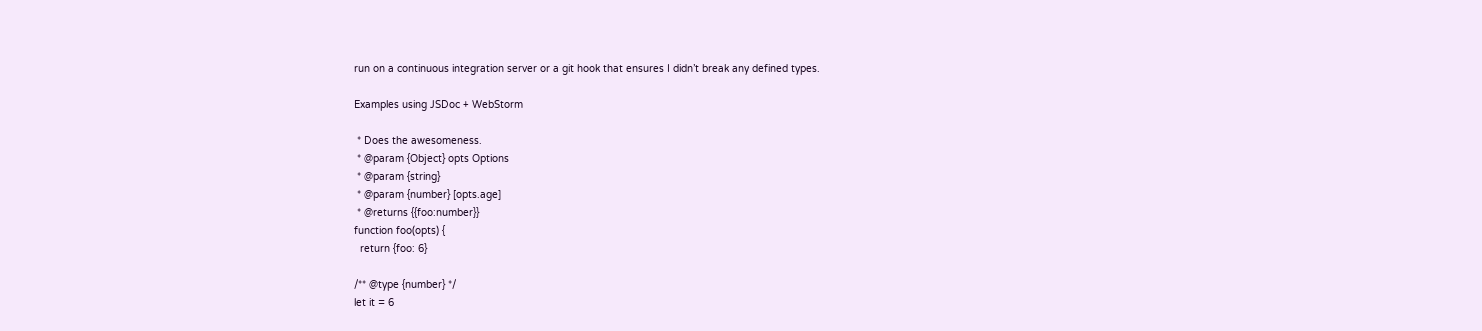run on a continuous integration server or a git hook that ensures I didn’t break any defined types.

Examples using JSDoc + WebStorm

 * Does the awesomeness.
 * @param {Object} opts Options
 * @param {string}
 * @param {number} [opts.age]
 * @returns {{foo:number}}
function foo(opts) {
  return {foo: 6}

/** @type {number} */
let it = 6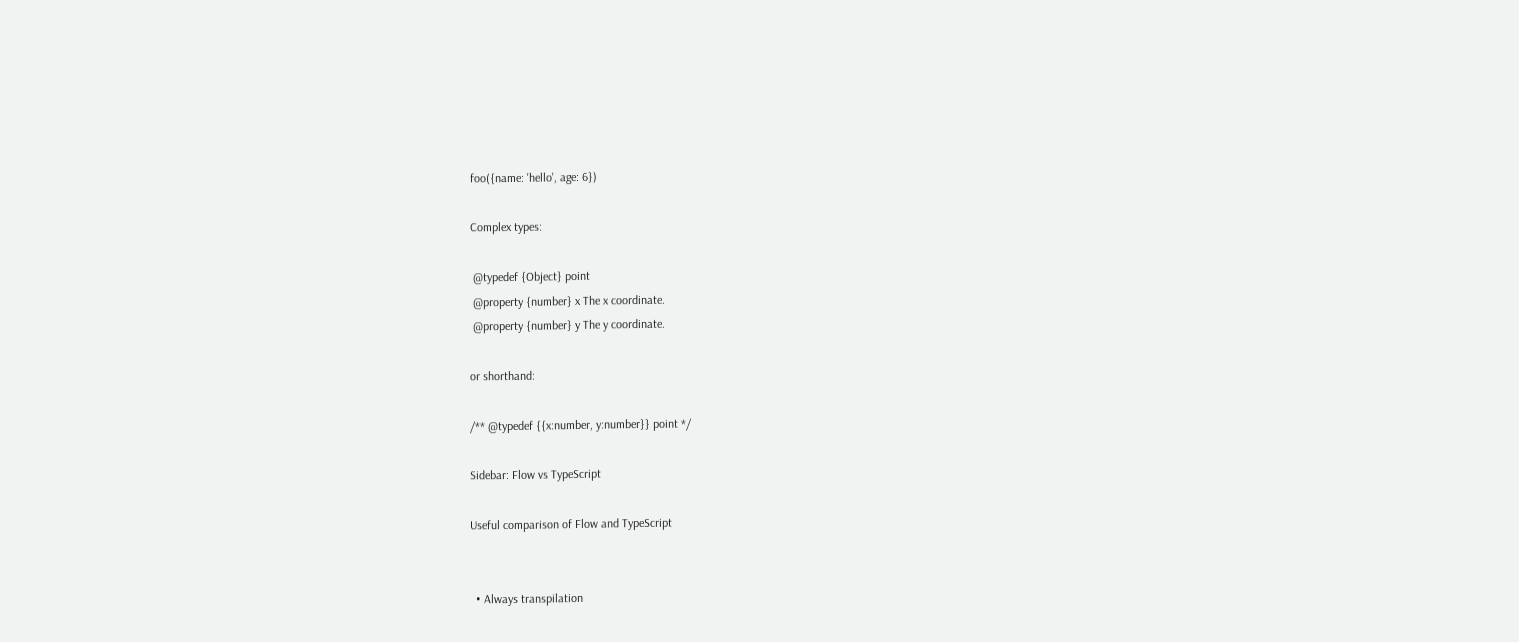foo({name: 'hello', age: 6})

Complex types:

 @typedef {Object} point
 @property {number} x The x coordinate.
 @property {number} y The y coordinate.

or shorthand:

/** @typedef {{x:number, y:number}} point */

Sidebar: Flow vs TypeScript

Useful comparison of Flow and TypeScript


  • Always transpilation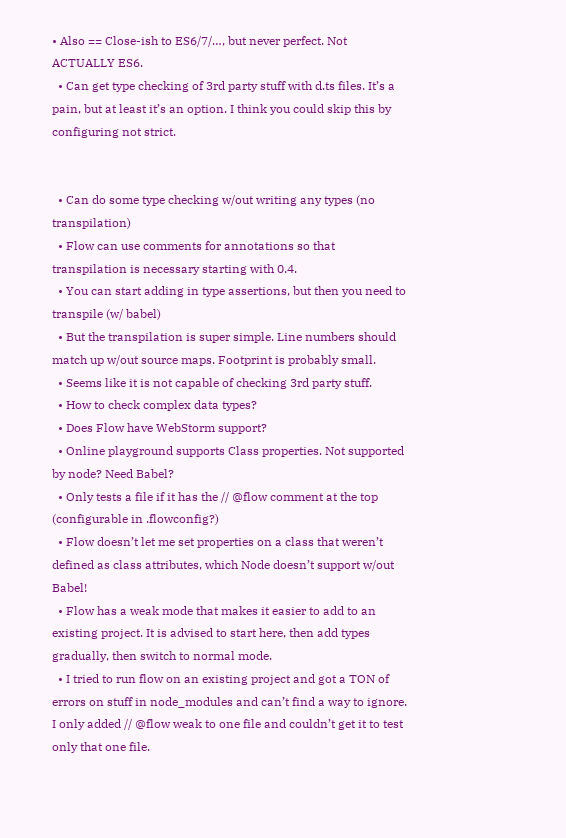• Also == Close-ish to ES6/7/…, but never perfect. Not ACTUALLY ES6.
  • Can get type checking of 3rd party stuff with d.ts files. It’s a pain, but at least it’s an option. I think you could skip this by configuring not strict.


  • Can do some type checking w/out writing any types (no transpilation)
  • Flow can use comments for annotations so that transpilation is necessary starting with 0.4.
  • You can start adding in type assertions, but then you need to transpile (w/ babel)
  • But the transpilation is super simple. Line numbers should match up w/out source maps. Footprint is probably small.
  • Seems like it is not capable of checking 3rd party stuff.
  • How to check complex data types?
  • Does Flow have WebStorm support?
  • Online playground supports Class properties. Not supported by node? Need Babel?
  • Only tests a file if it has the // @flow comment at the top (configurable in .flowconfig?)
  • Flow doesn’t let me set properties on a class that weren’t defined as class attributes, which Node doesn’t support w/out Babel!
  • Flow has a weak mode that makes it easier to add to an existing project. It is advised to start here, then add types gradually, then switch to normal mode.
  • I tried to run flow on an existing project and got a TON of errors on stuff in node_modules and can’t find a way to ignore. I only added // @flow weak to one file and couldn’t get it to test only that one file.